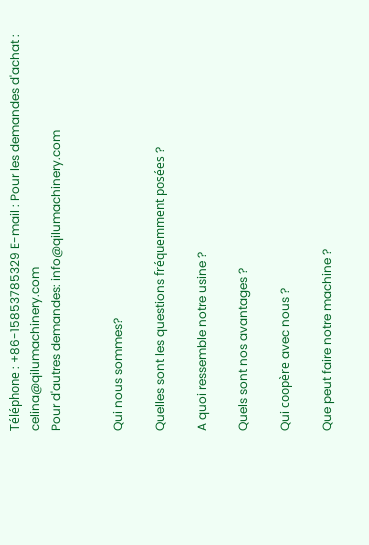Téléphone : +86-15853785329 E-mail : Pour les demandes d'achat : celina@qilumachinery.com
Pour d'autres demandes: info@qilumachinery.com


Qui nous sommes?

Quelles sont les questions fréquemment posées ?

A quoi ressemble notre usine ?

Quels sont nos avantages ?

Qui coopère avec nous ?

Que peut faire notre machine ?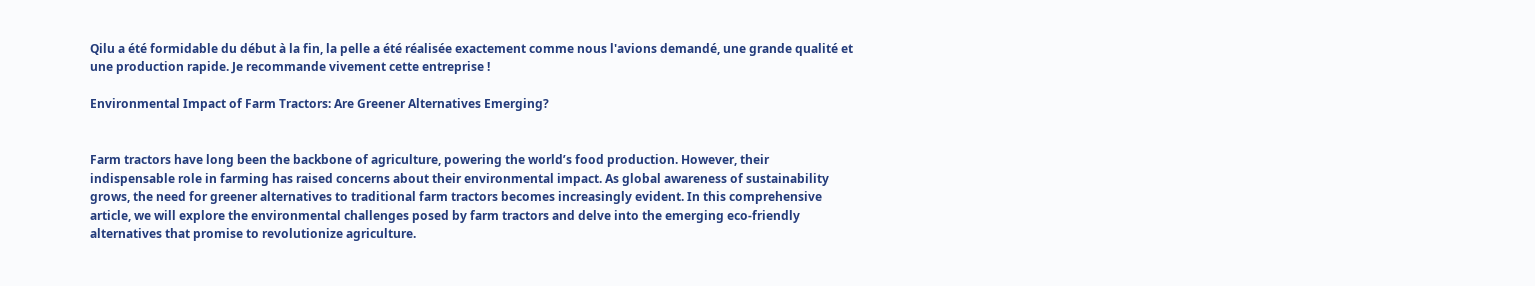Qilu a été formidable du début à la fin, la pelle a été réalisée exactement comme nous l'avions demandé, une grande qualité et une production rapide. Je recommande vivement cette entreprise !

Environmental Impact of Farm Tractors: Are Greener Alternatives Emerging?


Farm tractors have long been the backbone of agriculture, powering the world’s food production. However, their indispensable role in farming has raised concerns about their environmental impact. As global awareness of sustainability grows, the need for greener alternatives to traditional farm tractors becomes increasingly evident. In this comprehensive article, we will explore the environmental challenges posed by farm tractors and delve into the emerging eco-friendly alternatives that promise to revolutionize agriculture.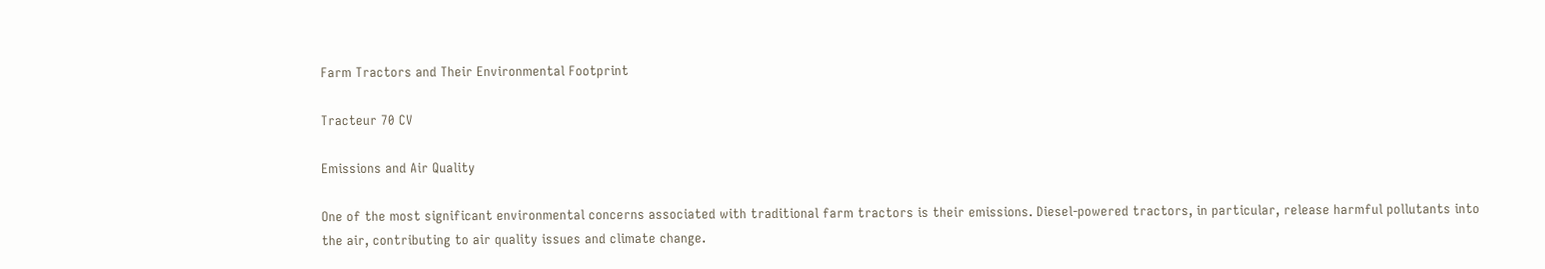Farm Tractors and Their Environmental Footprint

Tracteur 70 CV

Emissions and Air Quality

One of the most significant environmental concerns associated with traditional farm tractors is their emissions. Diesel-powered tractors, in particular, release harmful pollutants into the air, contributing to air quality issues and climate change.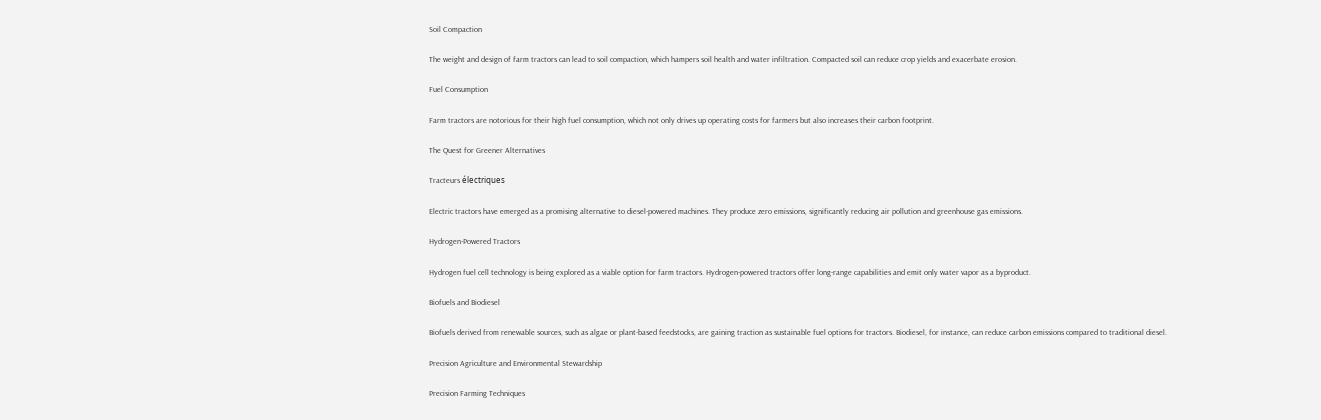Soil Compaction

The weight and design of farm tractors can lead to soil compaction, which hampers soil health and water infiltration. Compacted soil can reduce crop yields and exacerbate erosion.

Fuel Consumption

Farm tractors are notorious for their high fuel consumption, which not only drives up operating costs for farmers but also increases their carbon footprint.

The Quest for Greener Alternatives

Tracteurs électriques

Electric tractors have emerged as a promising alternative to diesel-powered machines. They produce zero emissions, significantly reducing air pollution and greenhouse gas emissions.

Hydrogen-Powered Tractors

Hydrogen fuel cell technology is being explored as a viable option for farm tractors. Hydrogen-powered tractors offer long-range capabilities and emit only water vapor as a byproduct.

Biofuels and Biodiesel

Biofuels derived from renewable sources, such as algae or plant-based feedstocks, are gaining traction as sustainable fuel options for tractors. Biodiesel, for instance, can reduce carbon emissions compared to traditional diesel.

Precision Agriculture and Environmental Stewardship

Precision Farming Techniques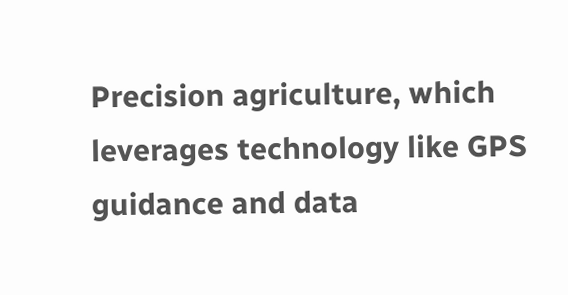Precision agriculture, which leverages technology like GPS guidance and data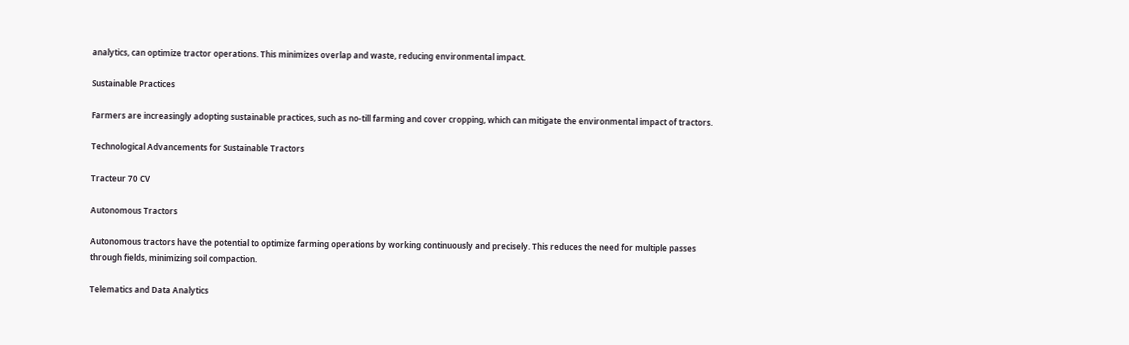analytics, can optimize tractor operations. This minimizes overlap and waste, reducing environmental impact.

Sustainable Practices

Farmers are increasingly adopting sustainable practices, such as no-till farming and cover cropping, which can mitigate the environmental impact of tractors.

Technological Advancements for Sustainable Tractors

Tracteur 70 CV

Autonomous Tractors

Autonomous tractors have the potential to optimize farming operations by working continuously and precisely. This reduces the need for multiple passes through fields, minimizing soil compaction.

Telematics and Data Analytics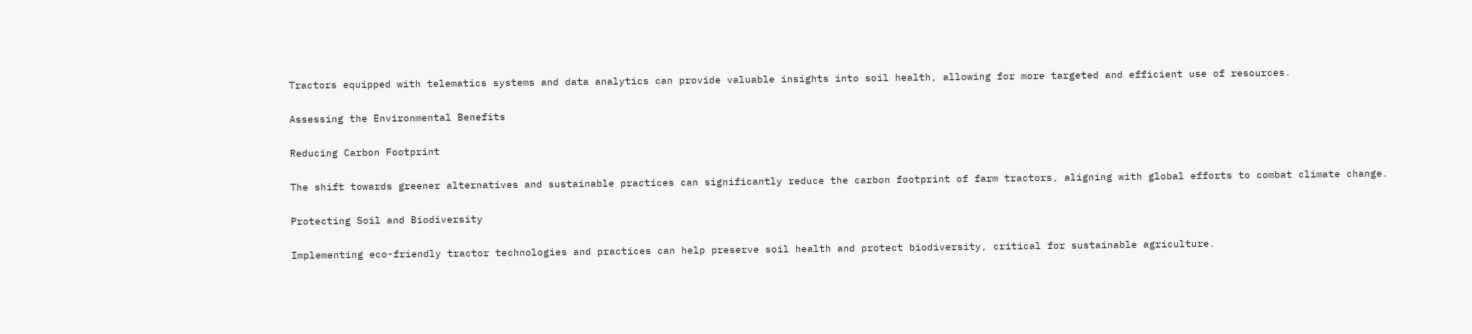Tractors equipped with telematics systems and data analytics can provide valuable insights into soil health, allowing for more targeted and efficient use of resources.

Assessing the Environmental Benefits

Reducing Carbon Footprint

The shift towards greener alternatives and sustainable practices can significantly reduce the carbon footprint of farm tractors, aligning with global efforts to combat climate change.

Protecting Soil and Biodiversity

Implementing eco-friendly tractor technologies and practices can help preserve soil health and protect biodiversity, critical for sustainable agriculture.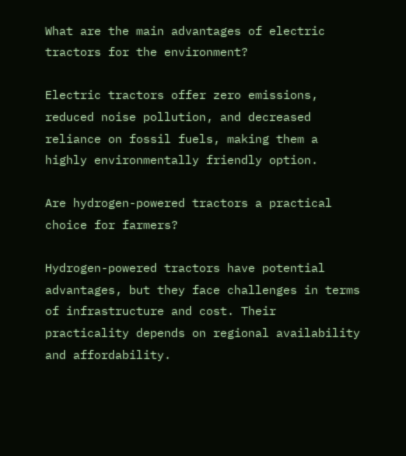What are the main advantages of electric tractors for the environment?

Electric tractors offer zero emissions, reduced noise pollution, and decreased reliance on fossil fuels, making them a highly environmentally friendly option.

Are hydrogen-powered tractors a practical choice for farmers?

Hydrogen-powered tractors have potential advantages, but they face challenges in terms of infrastructure and cost. Their practicality depends on regional availability and affordability.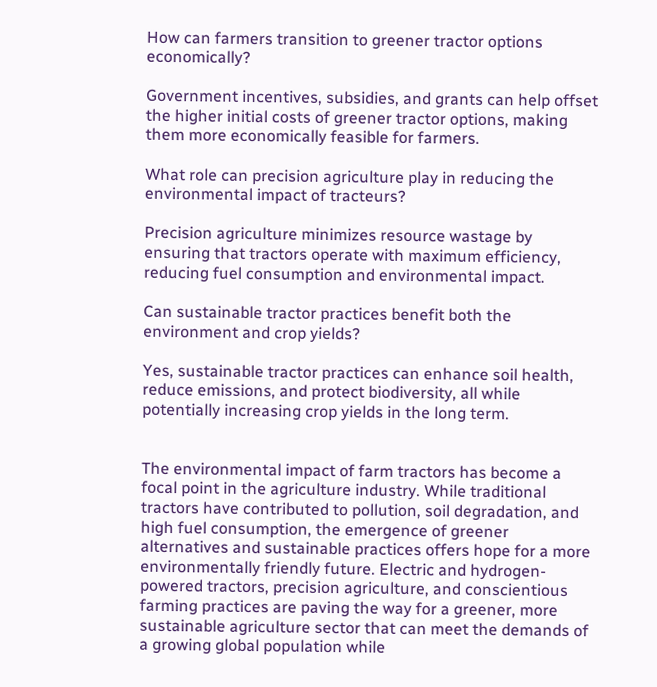How can farmers transition to greener tractor options economically?

Government incentives, subsidies, and grants can help offset the higher initial costs of greener tractor options, making them more economically feasible for farmers.

What role can precision agriculture play in reducing the environmental impact of tracteurs?

Precision agriculture minimizes resource wastage by ensuring that tractors operate with maximum efficiency, reducing fuel consumption and environmental impact.

Can sustainable tractor practices benefit both the environment and crop yields?

Yes, sustainable tractor practices can enhance soil health, reduce emissions, and protect biodiversity, all while potentially increasing crop yields in the long term.


The environmental impact of farm tractors has become a focal point in the agriculture industry. While traditional tractors have contributed to pollution, soil degradation, and high fuel consumption, the emergence of greener alternatives and sustainable practices offers hope for a more environmentally friendly future. Electric and hydrogen-powered tractors, precision agriculture, and conscientious farming practices are paving the way for a greener, more sustainable agriculture sector that can meet the demands of a growing global population while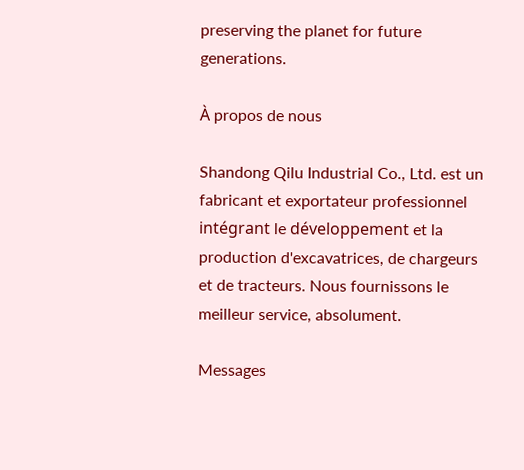preserving the planet for future generations.

À propos de nous

Shandong Qilu Industrial Co., Ltd. est un fabricant et exportateur professionnel intégrant le développement et la production d'excavatrices, de chargeurs et de tracteurs. Nous fournissons le meilleur service, absolument.

Messages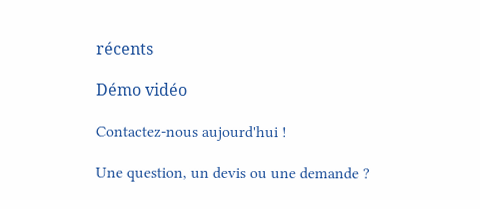récents

Démo vidéo

Contactez-nous aujourd'hui !

Une question, un devis ou une demande ?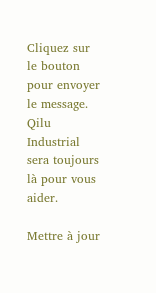Cliquez sur le bouton pour envoyer le message.
Qilu Industrial sera toujours là pour vous aider.

Mettre à jour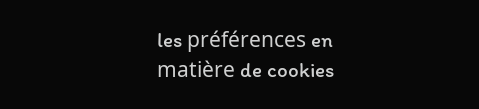les préférences en matière de cookies